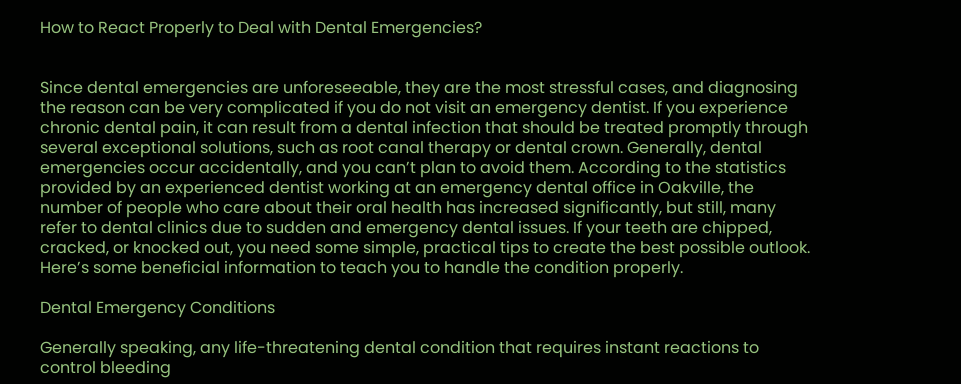How to React Properly to Deal with Dental Emergencies?


Since dental emergencies are unforeseeable, they are the most stressful cases, and diagnosing the reason can be very complicated if you do not visit an emergency dentist. If you experience chronic dental pain, it can result from a dental infection that should be treated promptly through several exceptional solutions, such as root canal therapy or dental crown. Generally, dental emergencies occur accidentally, and you can’t plan to avoid them. According to the statistics provided by an experienced dentist working at an emergency dental office in Oakville, the number of people who care about their oral health has increased significantly, but still, many refer to dental clinics due to sudden and emergency dental issues. If your teeth are chipped, cracked, or knocked out, you need some simple, practical tips to create the best possible outlook. Here’s some beneficial information to teach you to handle the condition properly.

Dental Emergency Conditions

Generally speaking, any life-threatening dental condition that requires instant reactions to control bleeding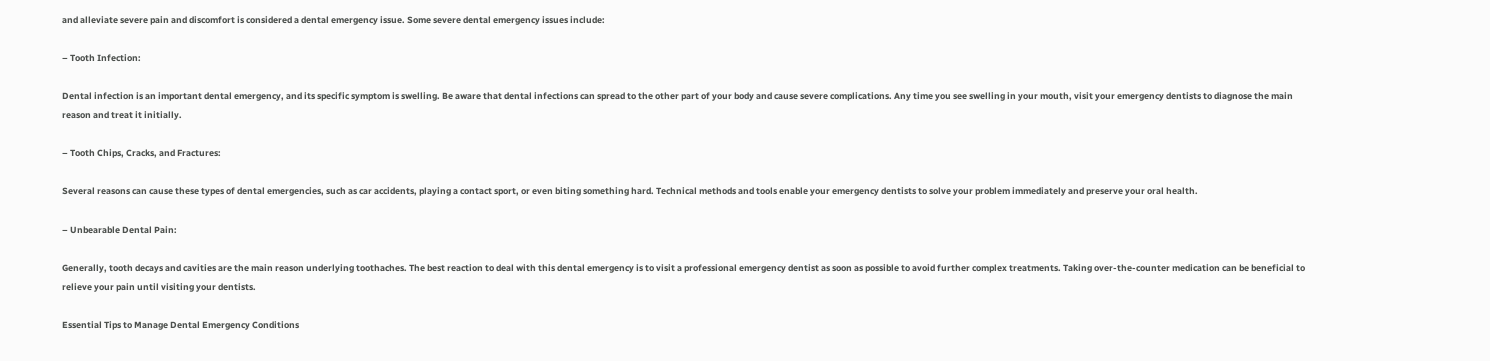and alleviate severe pain and discomfort is considered a dental emergency issue. Some severe dental emergency issues include:

– Tooth Infection:

Dental infection is an important dental emergency, and its specific symptom is swelling. Be aware that dental infections can spread to the other part of your body and cause severe complications. Any time you see swelling in your mouth, visit your emergency dentists to diagnose the main reason and treat it initially.

– Tooth Chips, Cracks, and Fractures:

Several reasons can cause these types of dental emergencies, such as car accidents, playing a contact sport, or even biting something hard. Technical methods and tools enable your emergency dentists to solve your problem immediately and preserve your oral health.

– Unbearable Dental Pain:

Generally, tooth decays and cavities are the main reason underlying toothaches. The best reaction to deal with this dental emergency is to visit a professional emergency dentist as soon as possible to avoid further complex treatments. Taking over-the-counter medication can be beneficial to relieve your pain until visiting your dentists.

Essential Tips to Manage Dental Emergency Conditions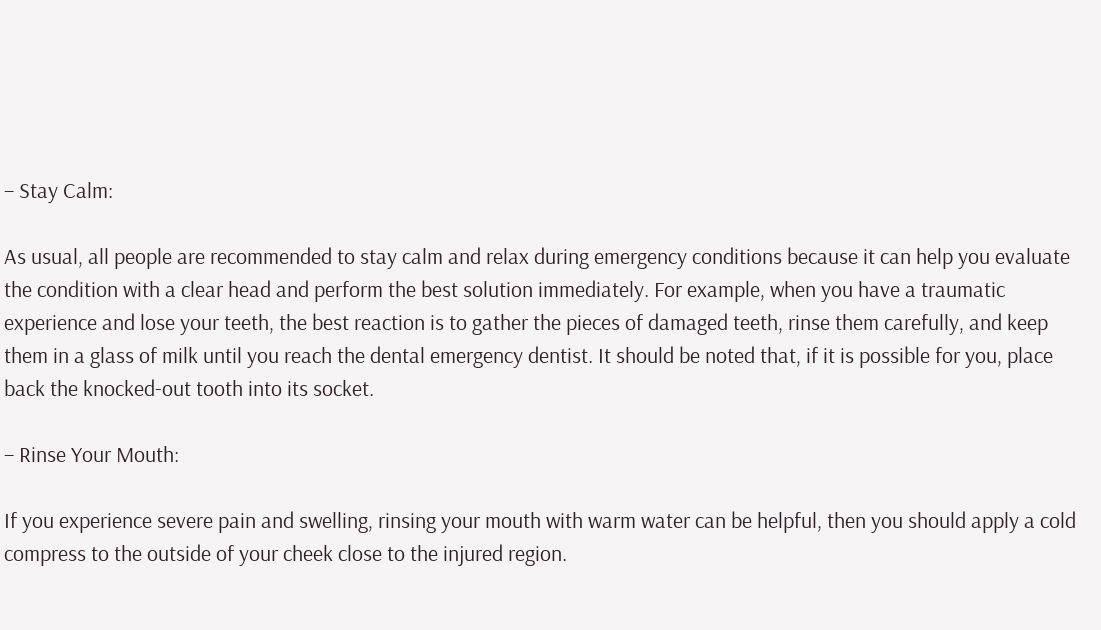– Stay Calm:

As usual, all people are recommended to stay calm and relax during emergency conditions because it can help you evaluate the condition with a clear head and perform the best solution immediately. For example, when you have a traumatic experience and lose your teeth, the best reaction is to gather the pieces of damaged teeth, rinse them carefully, and keep them in a glass of milk until you reach the dental emergency dentist. It should be noted that, if it is possible for you, place back the knocked-out tooth into its socket.

– Rinse Your Mouth:

If you experience severe pain and swelling, rinsing your mouth with warm water can be helpful, then you should apply a cold compress to the outside of your cheek close to the injured region.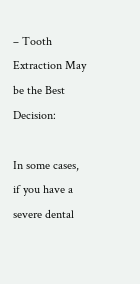– Tooth Extraction May be the Best Decision:

In some cases, if you have a severe dental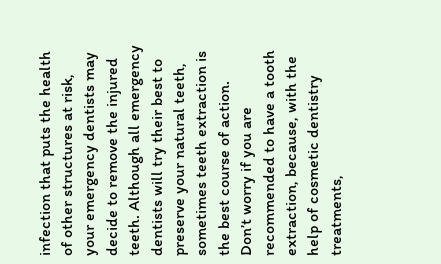infection that puts the health of other structures at risk, your emergency dentists may decide to remove the injured teeth. Although all emergency dentists will try their best to preserve your natural teeth, sometimes teeth extraction is the best course of action. Don’t worry if you are recommended to have a tooth extraction, because, with the help of cosmetic dentistry treatments,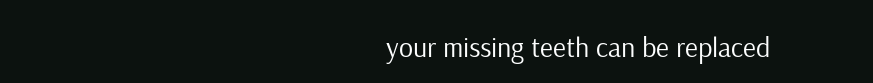your missing teeth can be replaced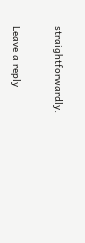straightforwardly.

Leave a reply